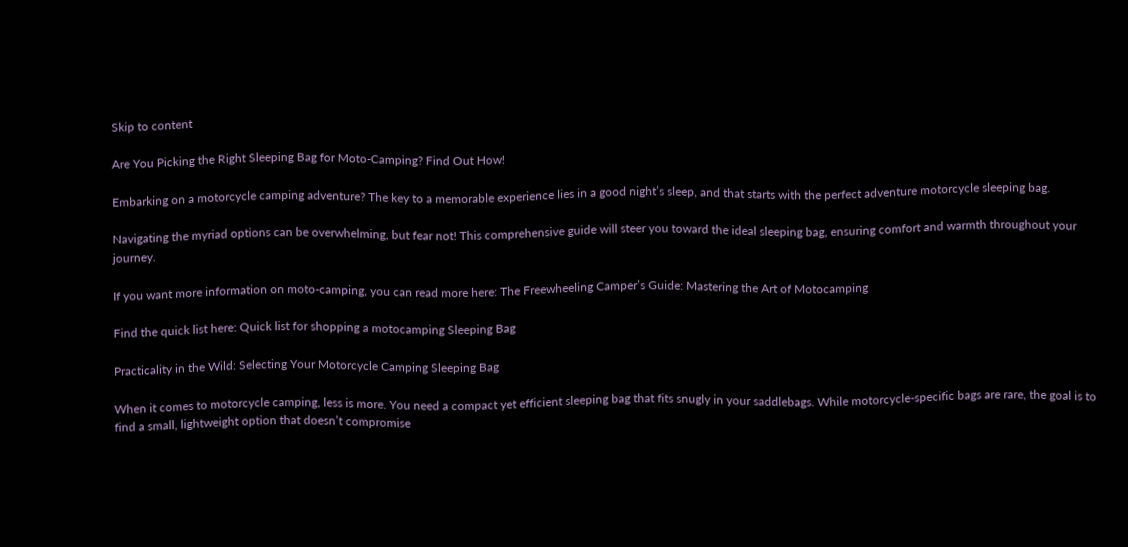Skip to content

Are You Picking the Right Sleeping Bag for Moto-Camping? Find Out How!

Embarking on a motorcycle camping adventure? The key to a memorable experience lies in a good night’s sleep, and that starts with the perfect adventure motorcycle sleeping bag.

Navigating the myriad options can be overwhelming, but fear not! This comprehensive guide will steer you toward the ideal sleeping bag, ensuring comfort and warmth throughout your journey.

If you want more information on moto-camping, you can read more here: The Freewheeling Camper’s Guide: Mastering the Art of Motocamping

Find the quick list here: Quick list for shopping a motocamping Sleeping Bag

Practicality in the Wild: Selecting Your Motorcycle Camping Sleeping Bag

When it comes to motorcycle camping, less is more. You need a compact yet efficient sleeping bag that fits snugly in your saddlebags. While motorcycle-specific bags are rare, the goal is to find a small, lightweight option that doesn’t compromise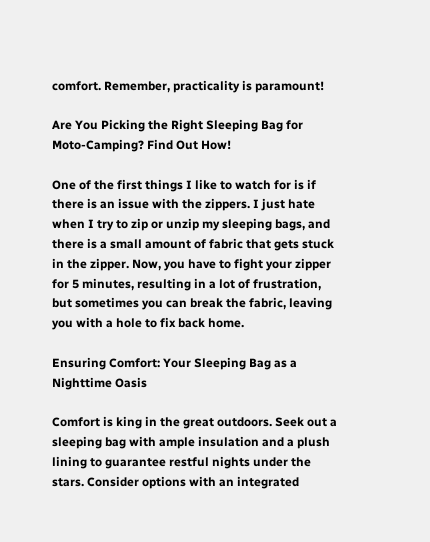comfort. Remember, practicality is paramount!

Are You Picking the Right Sleeping Bag for Moto-Camping? Find Out How!

One of the first things I like to watch for is if there is an issue with the zippers. I just hate when I try to zip or unzip my sleeping bags, and there is a small amount of fabric that gets stuck in the zipper. Now, you have to fight your zipper for 5 minutes, resulting in a lot of frustration, but sometimes you can break the fabric, leaving you with a hole to fix back home.

Ensuring Comfort: Your Sleeping Bag as a Nighttime Oasis

Comfort is king in the great outdoors. Seek out a sleeping bag with ample insulation and a plush lining to guarantee restful nights under the stars. Consider options with an integrated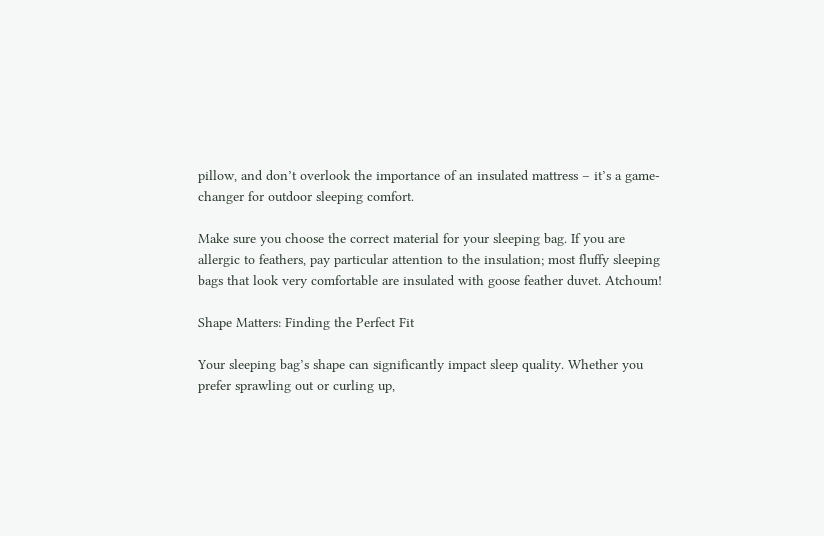pillow, and don’t overlook the importance of an insulated mattress – it’s a game-changer for outdoor sleeping comfort.

Make sure you choose the correct material for your sleeping bag. If you are allergic to feathers, pay particular attention to the insulation; most fluffy sleeping bags that look very comfortable are insulated with goose feather duvet. Atchoum!

Shape Matters: Finding the Perfect Fit

Your sleeping bag’s shape can significantly impact sleep quality. Whether you prefer sprawling out or curling up,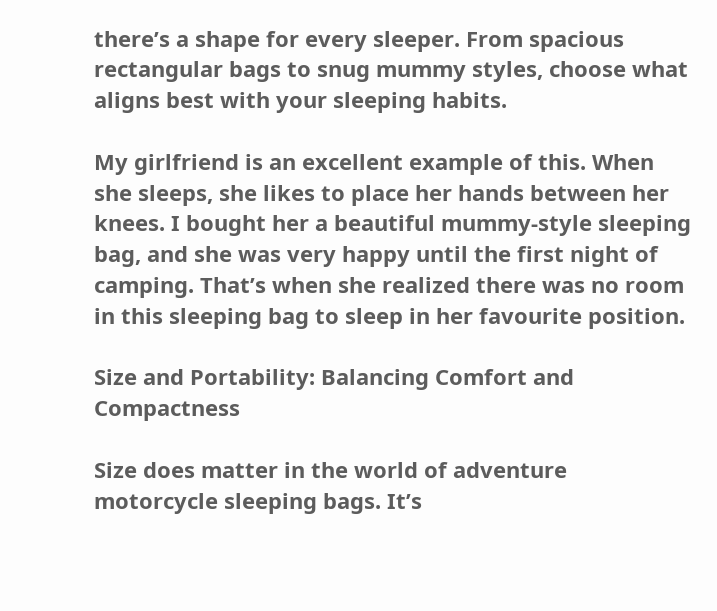there’s a shape for every sleeper. From spacious rectangular bags to snug mummy styles, choose what aligns best with your sleeping habits.

My girlfriend is an excellent example of this. When she sleeps, she likes to place her hands between her knees. I bought her a beautiful mummy-style sleeping bag, and she was very happy until the first night of camping. That’s when she realized there was no room in this sleeping bag to sleep in her favourite position.

Size and Portability: Balancing Comfort and Compactness

Size does matter in the world of adventure motorcycle sleeping bags. It’s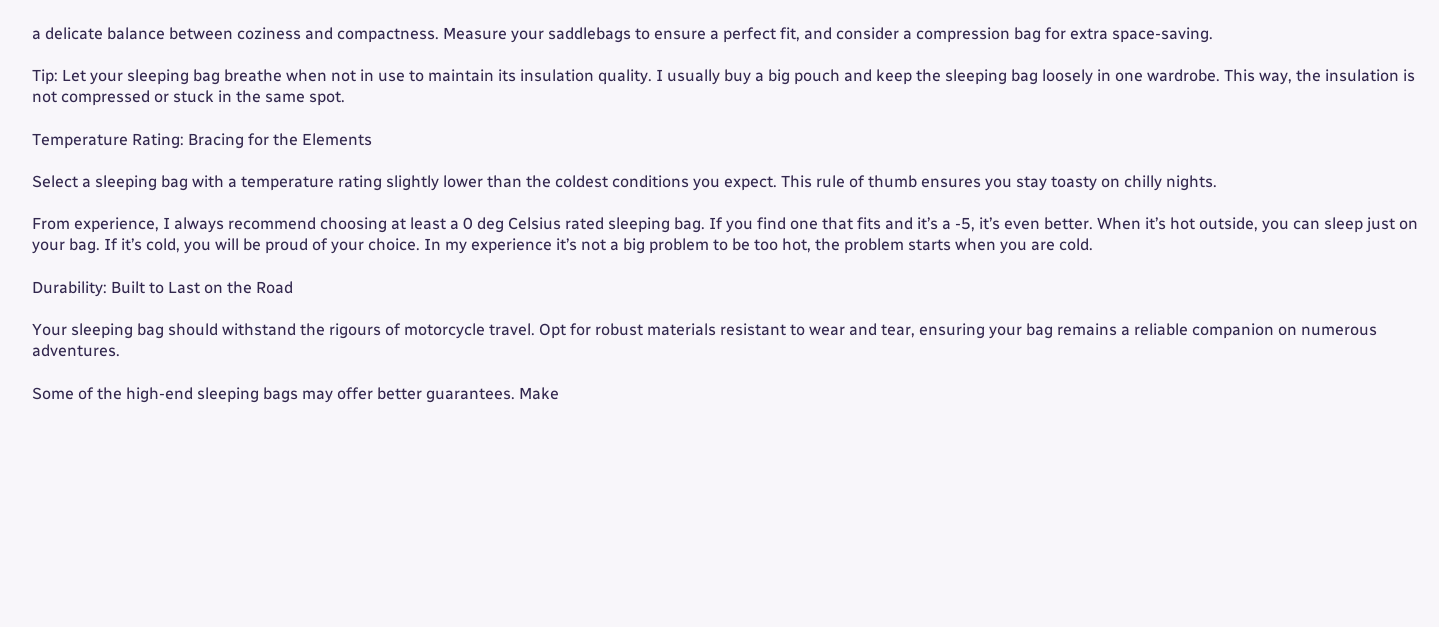a delicate balance between coziness and compactness. Measure your saddlebags to ensure a perfect fit, and consider a compression bag for extra space-saving.

Tip: Let your sleeping bag breathe when not in use to maintain its insulation quality. I usually buy a big pouch and keep the sleeping bag loosely in one wardrobe. This way, the insulation is not compressed or stuck in the same spot.

Temperature Rating: Bracing for the Elements

Select a sleeping bag with a temperature rating slightly lower than the coldest conditions you expect. This rule of thumb ensures you stay toasty on chilly nights.

From experience, I always recommend choosing at least a 0 deg Celsius rated sleeping bag. If you find one that fits and it’s a -5, it’s even better. When it’s hot outside, you can sleep just on your bag. If it’s cold, you will be proud of your choice. In my experience it’s not a big problem to be too hot, the problem starts when you are cold.

Durability: Built to Last on the Road

Your sleeping bag should withstand the rigours of motorcycle travel. Opt for robust materials resistant to wear and tear, ensuring your bag remains a reliable companion on numerous adventures.

Some of the high-end sleeping bags may offer better guarantees. Make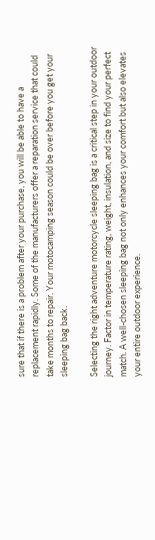sure that if there is a problem after your purchase, you will be able to have a replacement rapidly. Some of the manufacturers offer a reparation service that could take months to repair. Your motocamping season could be over before you get your sleeping bag back.

Selecting the right adventure motorcycle sleeping bag is a critical step in your outdoor journey. Factor in temperature rating, weight, insulation, and size to find your perfect match. A well-chosen sleeping bag not only enhances your comfort but also elevates your entire outdoor experience.